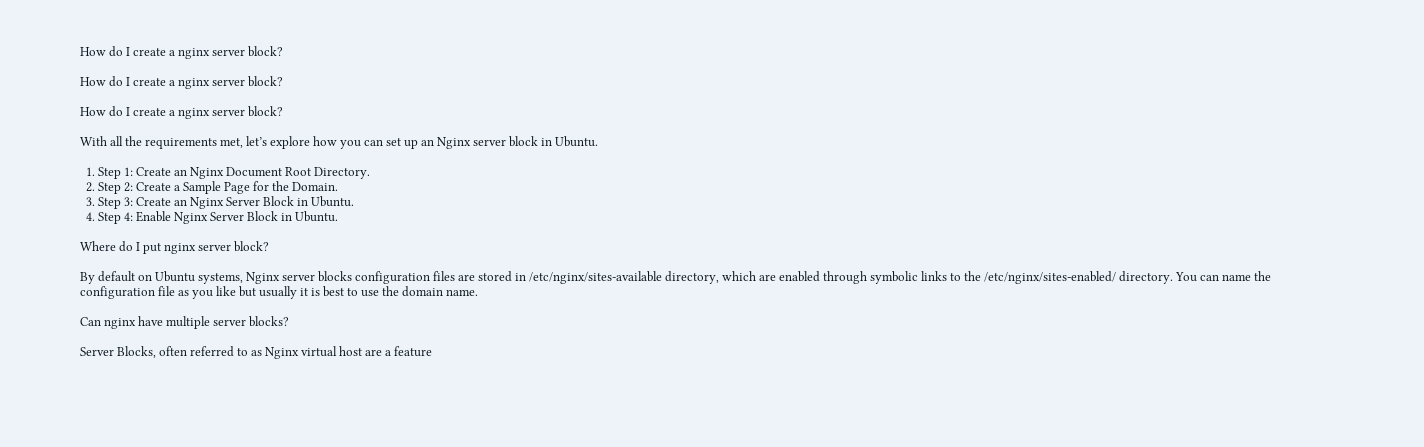How do I create a nginx server block?

How do I create a nginx server block?

How do I create a nginx server block?

With all the requirements met, let’s explore how you can set up an Nginx server block in Ubuntu.

  1. Step 1: Create an Nginx Document Root Directory.
  2. Step 2: Create a Sample Page for the Domain.
  3. Step 3: Create an Nginx Server Block in Ubuntu.
  4. Step 4: Enable Nginx Server Block in Ubuntu.

Where do I put nginx server block?

By default on Ubuntu systems, Nginx server blocks configuration files are stored in /etc/nginx/sites-available directory, which are enabled through symbolic links to the /etc/nginx/sites-enabled/ directory. You can name the configuration file as you like but usually it is best to use the domain name.

Can nginx have multiple server blocks?

Server Blocks, often referred to as Nginx virtual host are a feature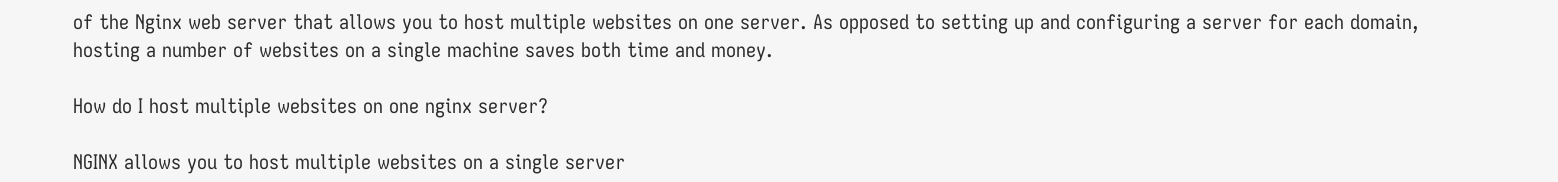of the Nginx web server that allows you to host multiple websites on one server. As opposed to setting up and configuring a server for each domain, hosting a number of websites on a single machine saves both time and money.

How do I host multiple websites on one nginx server?

NGINX allows you to host multiple websites on a single server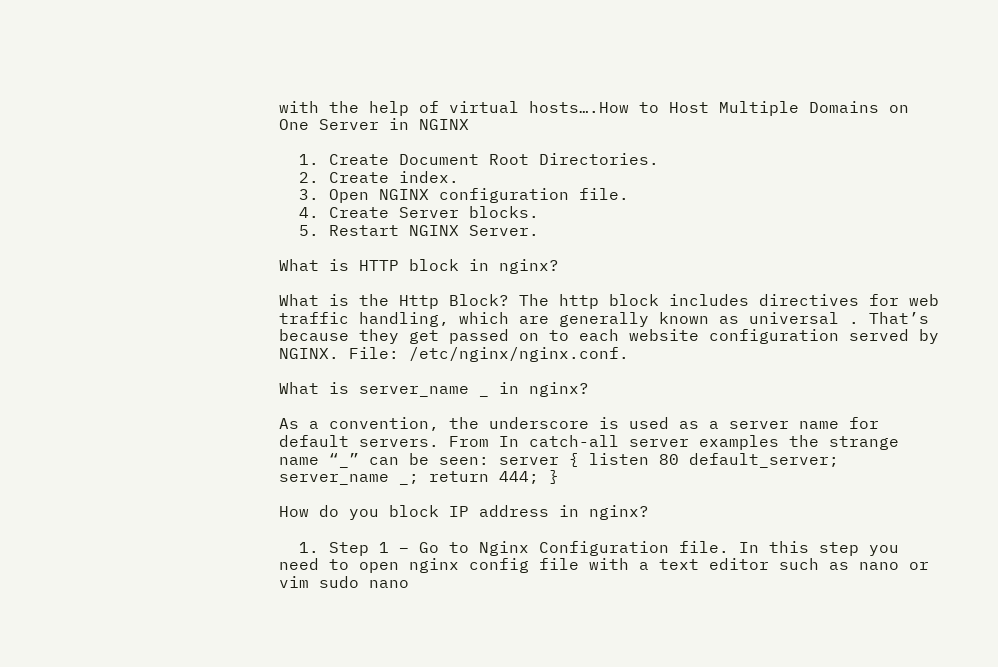with the help of virtual hosts….How to Host Multiple Domains on One Server in NGINX

  1. Create Document Root Directories.
  2. Create index.
  3. Open NGINX configuration file.
  4. Create Server blocks.
  5. Restart NGINX Server.

What is HTTP block in nginx?

What is the Http Block? The http block includes directives for web traffic handling, which are generally known as universal . That’s because they get passed on to each website configuration served by NGINX. File: /etc/nginx/nginx.conf.

What is server_name _ in nginx?

As a convention, the underscore is used as a server name for default servers. From In catch-all server examples the strange name “_” can be seen: server { listen 80 default_server; server_name _; return 444; }

How do you block IP address in nginx?

  1. Step 1 – Go to Nginx Configuration file. In this step you need to open nginx config file with a text editor such as nano or vim sudo nano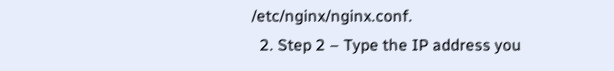/etc/nginx/nginx.conf.
  2. Step 2 – Type the IP address you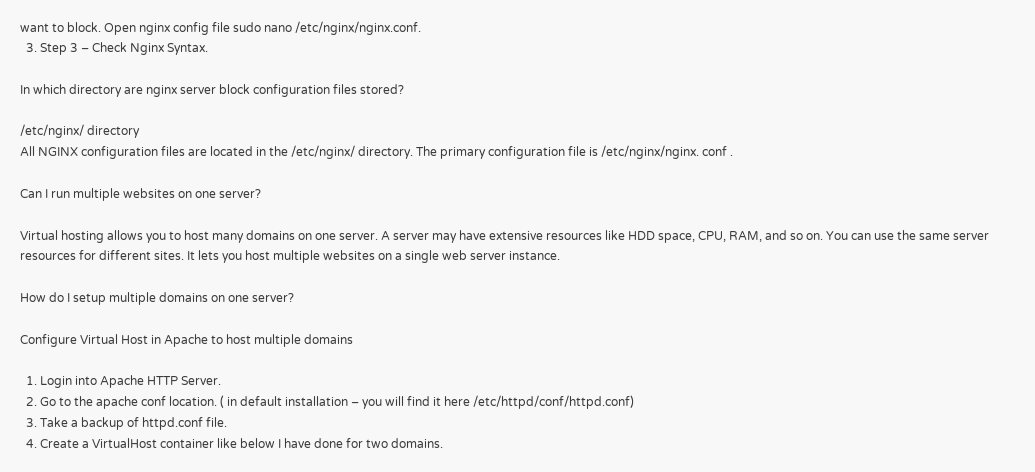want to block. Open nginx config file sudo nano /etc/nginx/nginx.conf.
  3. Step 3 – Check Nginx Syntax.

In which directory are nginx server block configuration files stored?

/etc/nginx/ directory
All NGINX configuration files are located in the /etc/nginx/ directory. The primary configuration file is /etc/nginx/nginx. conf .

Can I run multiple websites on one server?

Virtual hosting allows you to host many domains on one server. A server may have extensive resources like HDD space, CPU, RAM, and so on. You can use the same server resources for different sites. It lets you host multiple websites on a single web server instance.

How do I setup multiple domains on one server?

Configure Virtual Host in Apache to host multiple domains

  1. Login into Apache HTTP Server.
  2. Go to the apache conf location. ( in default installation – you will find it here /etc/httpd/conf/httpd.conf)
  3. Take a backup of httpd.conf file.
  4. Create a VirtualHost container like below I have done for two domains.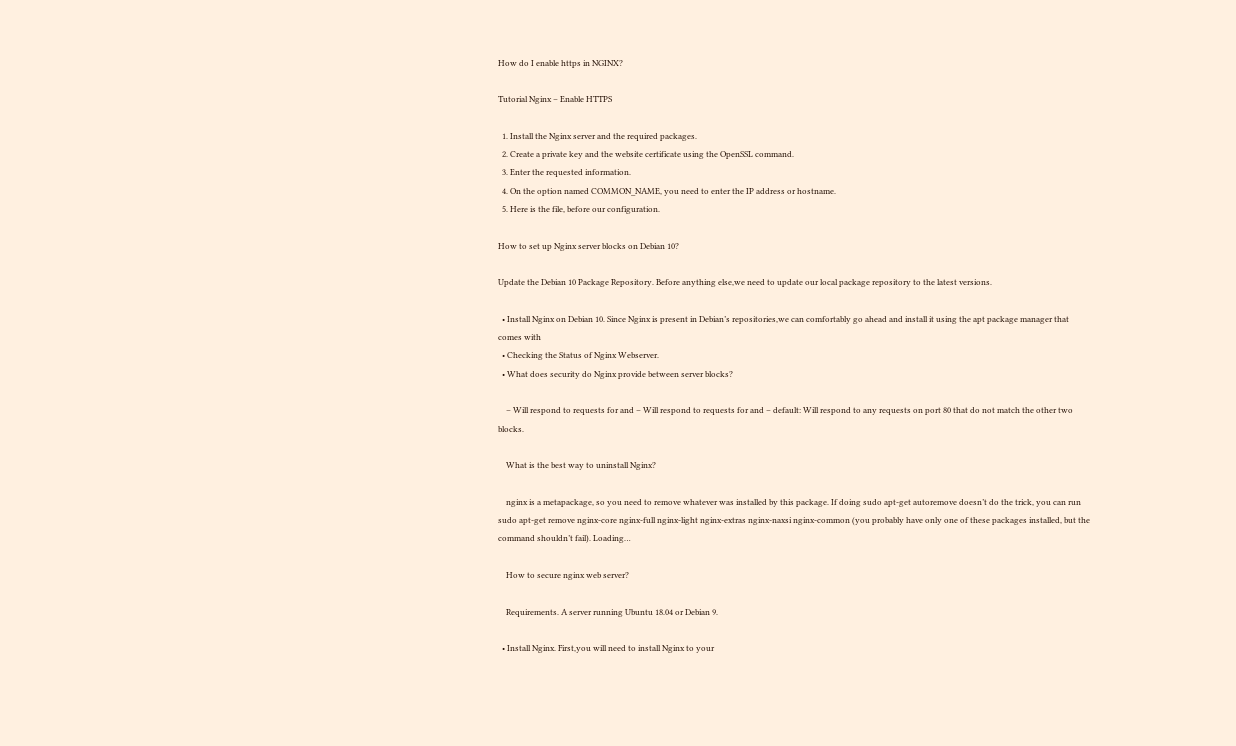How do I enable https in NGINX?

Tutorial Nginx – Enable HTTPS

  1. Install the Nginx server and the required packages.
  2. Create a private key and the website certificate using the OpenSSL command.
  3. Enter the requested information.
  4. On the option named COMMON_NAME, you need to enter the IP address or hostname.
  5. Here is the file, before our configuration.

How to set up Nginx server blocks on Debian 10?

Update the Debian 10 Package Repository. Before anything else,we need to update our local package repository to the latest versions.

  • Install Nginx on Debian 10. Since Nginx is present in Debian’s repositories,we can comfortably go ahead and install it using the apt package manager that comes with
  • Checking the Status of Nginx Webserver.
  • What does security do Nginx provide between server blocks?

    – Will respond to requests for and – Will respond to requests for and – default: Will respond to any requests on port 80 that do not match the other two blocks.

    What is the best way to uninstall Nginx?

    nginx is a metapackage, so you need to remove whatever was installed by this package. If doing sudo apt-get autoremove doesn’t do the trick, you can run sudo apt-get remove nginx-core nginx-full nginx-light nginx-extras nginx-naxsi nginx-common (you probably have only one of these packages installed, but the command shouldn’t fail). Loading…

    How to secure nginx web server?

    Requirements. A server running Ubuntu 18.04 or Debian 9.

  • Install Nginx. First,you will need to install Nginx to your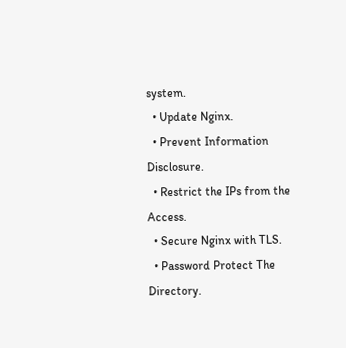system.
  • Update Nginx.
  • Prevent Information Disclosure.
  • Restrict the IPs from the Access.
  • Secure Nginx with TLS.
  • Password Protect The Directory.